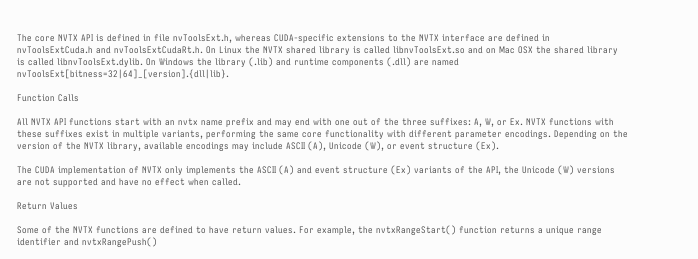The core NVTX API is defined in file nvToolsExt.h, whereas CUDA-specific extensions to the NVTX interface are defined in nvToolsExtCuda.h and nvToolsExtCudaRt.h. On Linux the NVTX shared library is called libnvToolsExt.so and on Mac OSX the shared library is called libnvToolsExt.dylib. On Windows the library (.lib) and runtime components (.dll) are named nvToolsExt[bitness=32|64]_[version].{dll|lib}.

Function Calls

All NVTX API functions start with an nvtx name prefix and may end with one out of the three suffixes: A, W, or Ex. NVTX functions with these suffixes exist in multiple variants, performing the same core functionality with different parameter encodings. Depending on the version of the NVTX library, available encodings may include ASCII (A), Unicode (W), or event structure (Ex).

The CUDA implementation of NVTX only implements the ASCII (A) and event structure (Ex) variants of the API, the Unicode (W) versions are not supported and have no effect when called.

Return Values

Some of the NVTX functions are defined to have return values. For example, the nvtxRangeStart() function returns a unique range identifier and nvtxRangePush()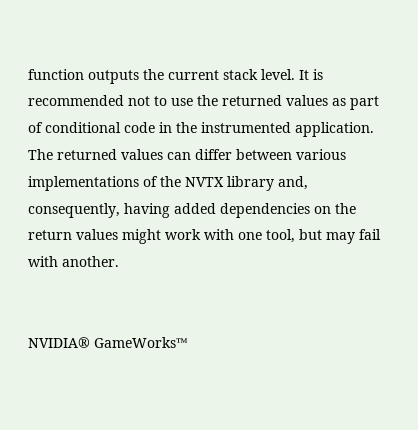function outputs the current stack level. It is recommended not to use the returned values as part of conditional code in the instrumented application. The returned values can differ between various implementations of the NVTX library and, consequently, having added dependencies on the return values might work with one tool, but may fail with another.


NVIDIA® GameWorks™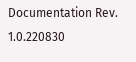Documentation Rev. 1.0.220830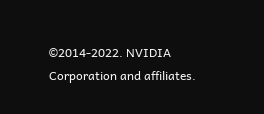©2014-2022. NVIDIA Corporation and affiliates.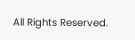All Rights Reserved.